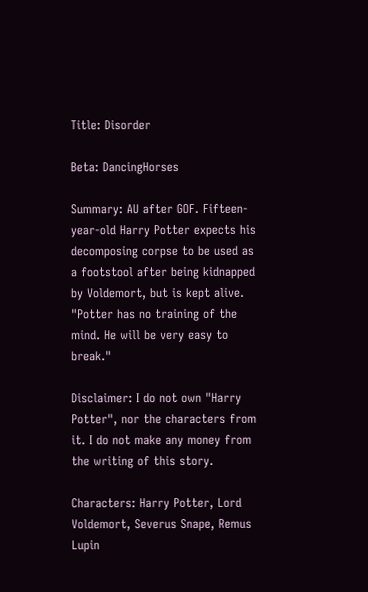Title: Disorder

Beta: DancingHorses

Summary: AU after GOF. Fifteen-year-old Harry Potter expects his decomposing corpse to be used as a footstool after being kidnapped by Voldemort, but is kept alive. "Potter has no training of the mind. He will be very easy to break."

Disclaimer: I do not own "Harry Potter", nor the characters from it. I do not make any money from the writing of this story.

Characters: Harry Potter, Lord Voldemort, Severus Snape, Remus Lupin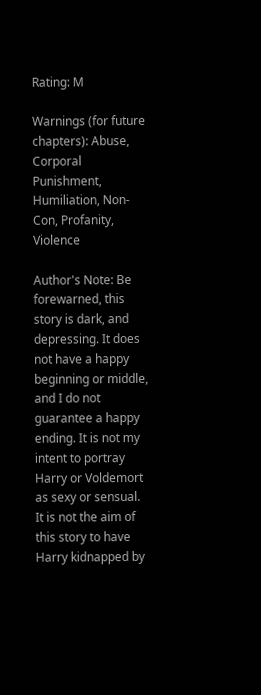Rating: M

Warnings (for future chapters): Abuse, Corporal Punishment, Humiliation, Non-Con, Profanity, Violence

Author's Note: Be forewarned, this story is dark, and depressing. It does not have a happy beginning or middle, and I do not guarantee a happy ending. It is not my intent to portray Harry or Voldemort as sexy or sensual. It is not the aim of this story to have Harry kidnapped by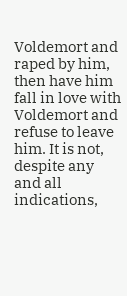Voldemort and raped by him, then have him fall in love with Voldemort and refuse to leave him. It is not, despite any and all indications,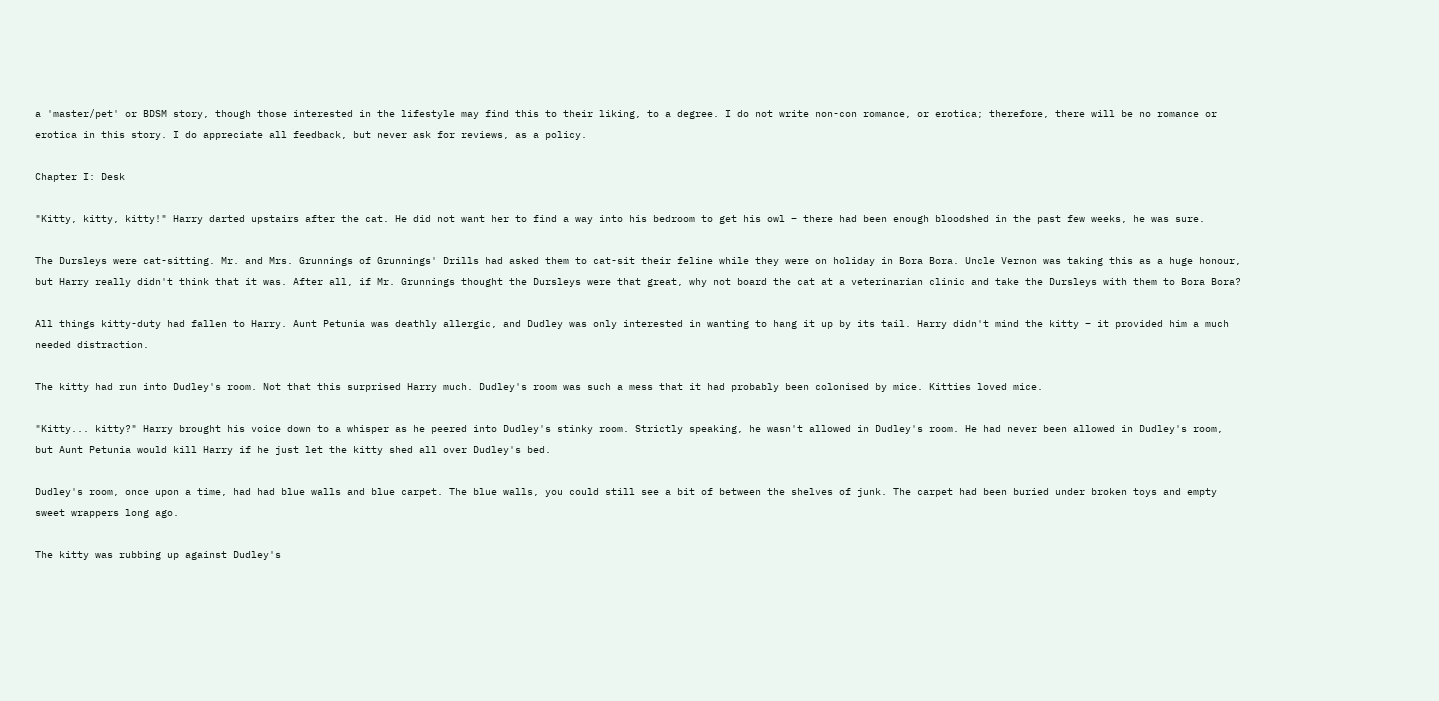a 'master/pet' or BDSM story, though those interested in the lifestyle may find this to their liking, to a degree. I do not write non-con romance, or erotica; therefore, there will be no romance or erotica in this story. I do appreciate all feedback, but never ask for reviews, as a policy.

Chapter I: Desk

"Kitty, kitty, kitty!" Harry darted upstairs after the cat. He did not want her to find a way into his bedroom to get his owl – there had been enough bloodshed in the past few weeks, he was sure.

The Dursleys were cat-sitting. Mr. and Mrs. Grunnings of Grunnings' Drills had asked them to cat-sit their feline while they were on holiday in Bora Bora. Uncle Vernon was taking this as a huge honour, but Harry really didn't think that it was. After all, if Mr. Grunnings thought the Dursleys were that great, why not board the cat at a veterinarian clinic and take the Dursleys with them to Bora Bora?

All things kitty-duty had fallen to Harry. Aunt Petunia was deathly allergic, and Dudley was only interested in wanting to hang it up by its tail. Harry didn't mind the kitty – it provided him a much needed distraction.

The kitty had run into Dudley's room. Not that this surprised Harry much. Dudley's room was such a mess that it had probably been colonised by mice. Kitties loved mice.

"Kitty... kitty?" Harry brought his voice down to a whisper as he peered into Dudley's stinky room. Strictly speaking, he wasn't allowed in Dudley's room. He had never been allowed in Dudley's room, but Aunt Petunia would kill Harry if he just let the kitty shed all over Dudley's bed.

Dudley's room, once upon a time, had had blue walls and blue carpet. The blue walls, you could still see a bit of between the shelves of junk. The carpet had been buried under broken toys and empty sweet wrappers long ago.

The kitty was rubbing up against Dudley's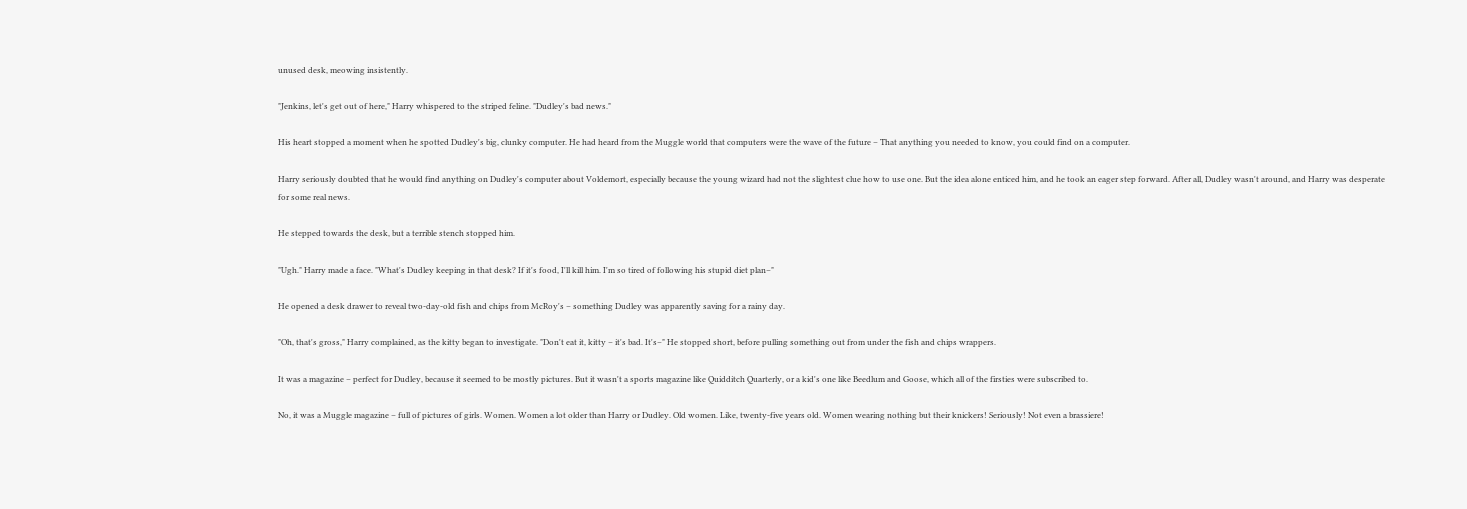unused desk, meowing insistently.

"Jenkins, let's get out of here," Harry whispered to the striped feline. "Dudley's bad news."

His heart stopped a moment when he spotted Dudley's big, clunky computer. He had heard from the Muggle world that computers were the wave of the future – That anything you needed to know, you could find on a computer.

Harry seriously doubted that he would find anything on Dudley's computer about Voldemort, especially because the young wizard had not the slightest clue how to use one. But the idea alone enticed him, and he took an eager step forward. After all, Dudley wasn't around, and Harry was desperate for some real news.

He stepped towards the desk, but a terrible stench stopped him.

"Ugh." Harry made a face. "What's Dudley keeping in that desk? If it's food, I'll kill him. I'm so tired of following his stupid diet plan–"

He opened a desk drawer to reveal two-day-old fish and chips from McRoy's – something Dudley was apparently saving for a rainy day.

"Oh, that's gross," Harry complained, as the kitty began to investigate. "Don't eat it, kitty – it's bad. It's–" He stopped short, before pulling something out from under the fish and chips wrappers.

It was a magazine – perfect for Dudley, because it seemed to be mostly pictures. But it wasn't a sports magazine like Quidditch Quarterly, or a kid's one like Beedlum and Goose, which all of the firsties were subscribed to.

No, it was a Muggle magazine – full of pictures of girls. Women. Women a lot older than Harry or Dudley. Old women. Like, twenty-five years old. Women wearing nothing but their knickers! Seriously! Not even a brassiere!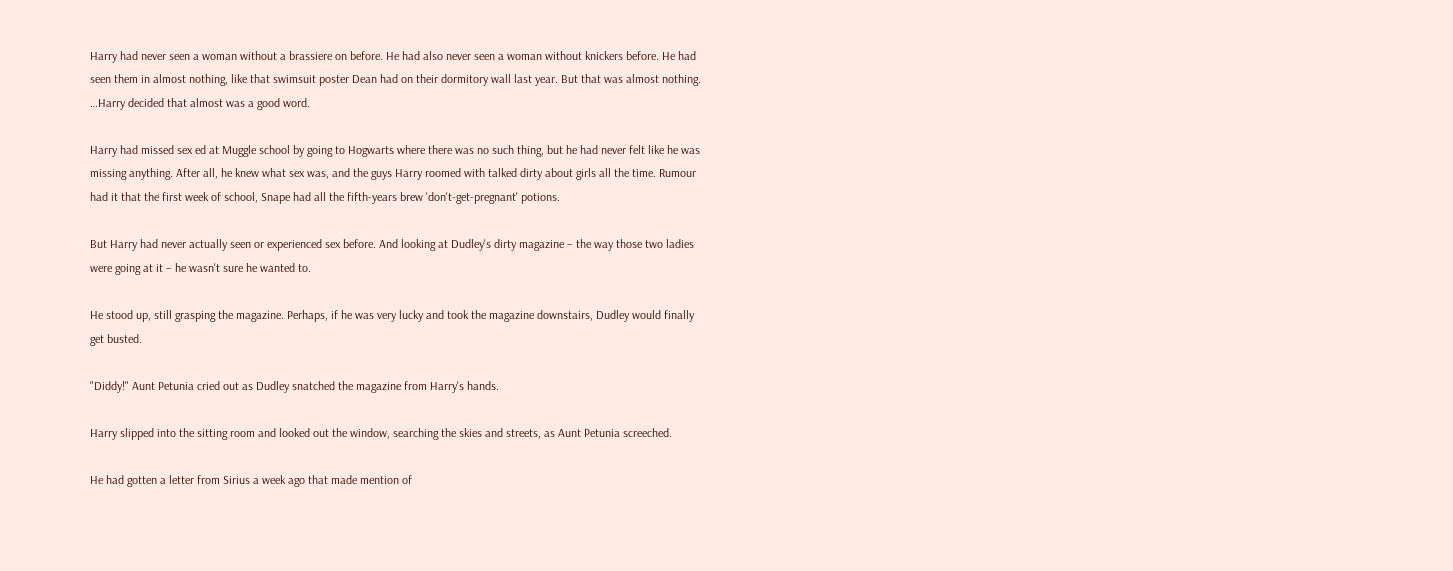Harry had never seen a woman without a brassiere on before. He had also never seen a woman without knickers before. He had seen them in almost nothing, like that swimsuit poster Dean had on their dormitory wall last year. But that was almost nothing. …Harry decided that almost was a good word.

Harry had missed sex ed at Muggle school by going to Hogwarts where there was no such thing, but he had never felt like he was missing anything. After all, he knew what sex was, and the guys Harry roomed with talked dirty about girls all the time. Rumour had it that the first week of school, Snape had all the fifth-years brew 'don't-get-pregnant' potions.

But Harry had never actually seen or experienced sex before. And looking at Dudley's dirty magazine – the way those two ladies were going at it – he wasn't sure he wanted to.

He stood up, still grasping the magazine. Perhaps, if he was very lucky and took the magazine downstairs, Dudley would finally get busted.

"Diddy!" Aunt Petunia cried out as Dudley snatched the magazine from Harry's hands.

Harry slipped into the sitting room and looked out the window, searching the skies and streets, as Aunt Petunia screeched.

He had gotten a letter from Sirius a week ago that made mention of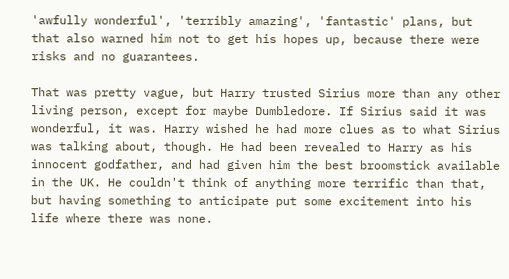'awfully wonderful', 'terribly amazing', 'fantastic' plans, but that also warned him not to get his hopes up, because there were risks and no guarantees.

That was pretty vague, but Harry trusted Sirius more than any other living person, except for maybe Dumbledore. If Sirius said it was wonderful, it was. Harry wished he had more clues as to what Sirius was talking about, though. He had been revealed to Harry as his innocent godfather, and had given him the best broomstick available in the UK. He couldn't think of anything more terrific than that, but having something to anticipate put some excitement into his life where there was none.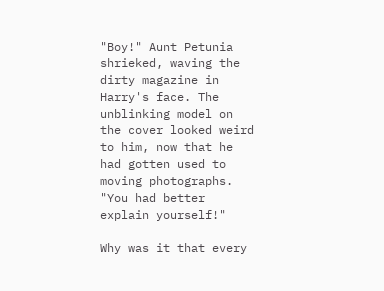"Boy!" Aunt Petunia shrieked, waving the dirty magazine in Harry's face. The unblinking model on the cover looked weird to him, now that he had gotten used to moving photographs. "You had better explain yourself!"

Why was it that every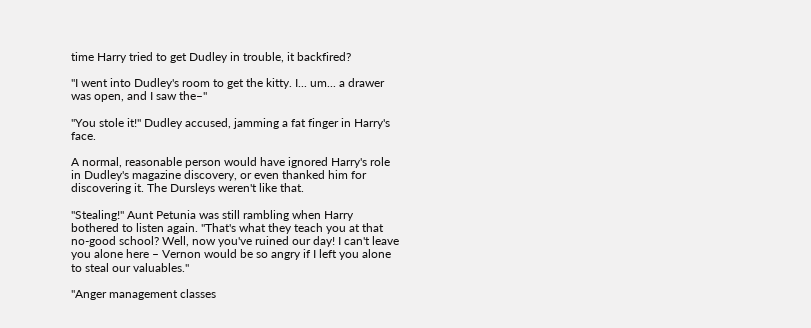time Harry tried to get Dudley in trouble, it backfired?

"I went into Dudley's room to get the kitty. I... um... a drawer was open, and I saw the–"

"You stole it!" Dudley accused, jamming a fat finger in Harry's face.

A normal, reasonable person would have ignored Harry's role in Dudley's magazine discovery, or even thanked him for discovering it. The Dursleys weren't like that.

"Stealing!" Aunt Petunia was still rambling when Harry bothered to listen again. "That's what they teach you at that no-good school? Well, now you've ruined our day! I can't leave you alone here – Vernon would be so angry if I left you alone to steal our valuables."

"Anger management classes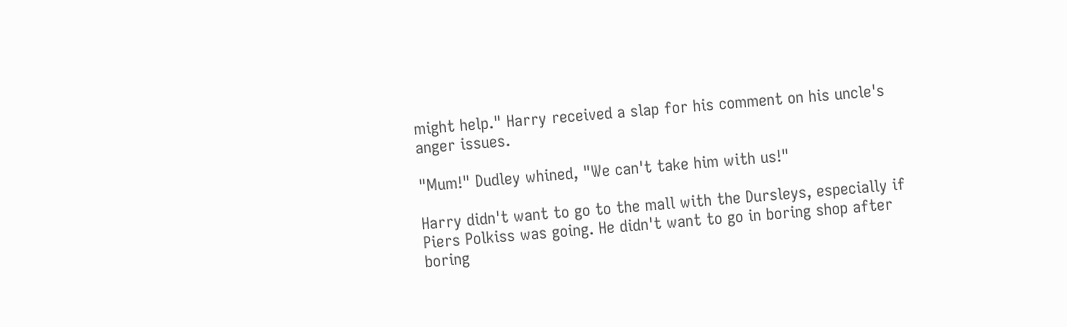might help." Harry received a slap for his comment on his uncle's anger issues.

"Mum!" Dudley whined, "We can't take him with us!"

Harry didn't want to go to the mall with the Dursleys, especially if Piers Polkiss was going. He didn't want to go in boring shop after boring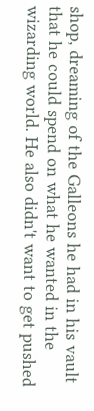shop, dreaming of the Galleons he had in his vault that he could spend on what he wanted in the wizarding world. He also didn't want to get pushed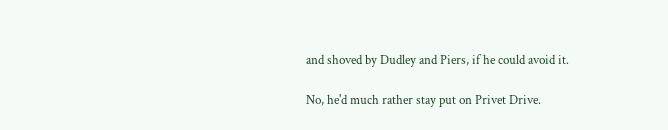and shoved by Dudley and Piers, if he could avoid it.

No, he'd much rather stay put on Privet Drive.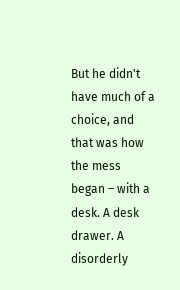But he didn't have much of a choice, and that was how the mess began – with a desk. A desk drawer. A disorderly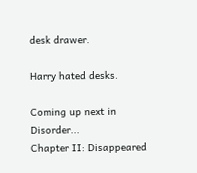desk drawer.

Harry hated desks.

Coming up next in Disorder...
Chapter II: Disappeared